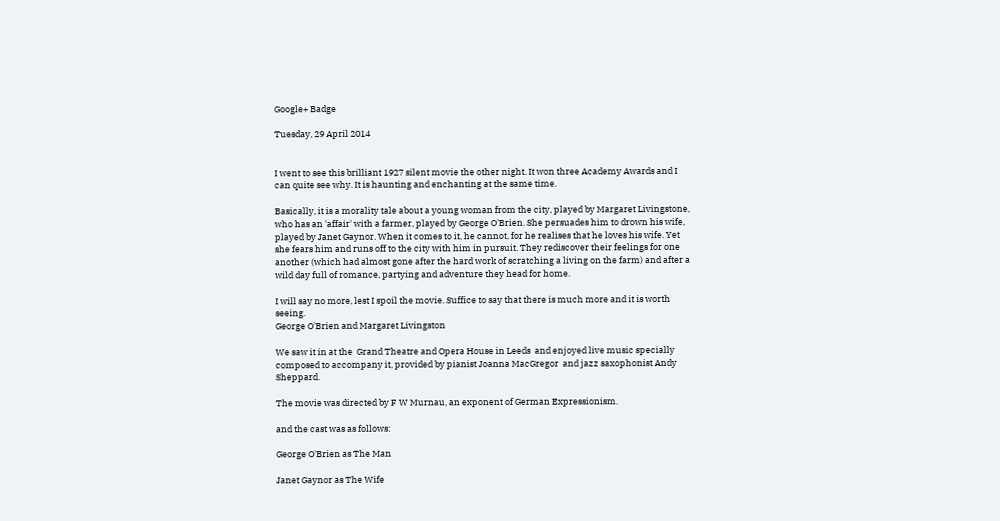Google+ Badge

Tuesday, 29 April 2014


I went to see this brilliant 1927 silent movie the other night. It won three Academy Awards and I can quite see why. It is haunting and enchanting at the same time.

Basically, it is a morality tale about a young woman from the city, played by Margaret Livingstone, who has an 'affair' with a farmer, played by George O'Brien. She persuades him to drown his wife, played by Janet Gaynor. When it comes to it, he cannot, for he realises that he loves his wife. Yet she fears him and runs off to the city with him in pursuit. They rediscover their feelings for one another (which had almost gone after the hard work of scratching a living on the farm) and after a wild day full of romance, partying and adventure they head for home.

I will say no more, lest I spoil the movie. Suffice to say that there is much more and it is worth seeing.
George O'Brien and Margaret Livingston

We saw it in at the  Grand Theatre and Opera House in Leeds  and enjoyed live music specially composed to accompany it, provided by pianist Joanna MacGregor  and jazz saxophonist Andy Sheppard.

The movie was directed by F W Murnau, an exponent of German Expressionism.

and the cast was as follows:

George O'Brien as The Man

Janet Gaynor as The Wife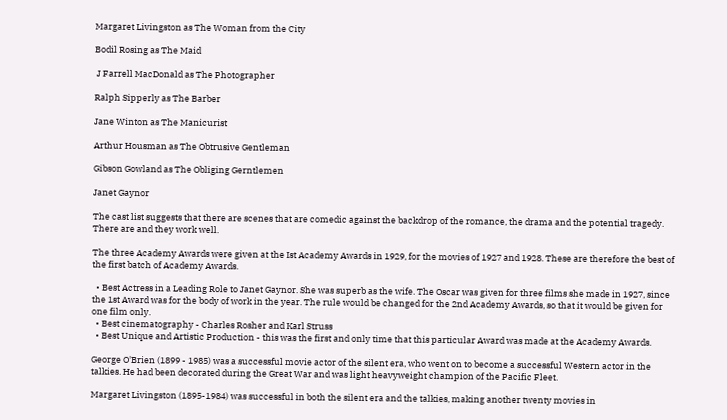Margaret Livingston as The Woman from the City

Bodil Rosing as The Maid

 J Farrell MacDonald as The Photographer

Ralph Sipperly as The Barber

Jane Winton as The Manicurist

Arthur Housman as The Obtrusive Gentleman

Gibson Gowland as The Obliging Gerntlemen

Janet Gaynor

The cast list suggests that there are scenes that are comedic against the backdrop of the romance, the drama and the potential tragedy. There are and they work well.

The three Academy Awards were given at the Ist Academy Awards in 1929, for the movies of 1927 and 1928. These are therefore the best of the first batch of Academy Awards.

  • Best Actress in a Leading Role to Janet Gaynor. She was superb as the wife. The Oscar was given for three films she made in 1927, since the 1st Award was for the body of work in the year. The rule would be changed for the 2nd Academy Awards, so that it would be given for one film only.
  • Best cinematography - Charles Rosher and Karl Struss
  • Best Unique and Artistic Production - this was the first and only time that this particular Award was made at the Academy Awards.

George O'Brien (1899 - 1985) was a successful movie actor of the silent era, who went on to become a successful Western actor in the talkies. He had been decorated during the Great War and was light heavyweight champion of the Pacific Fleet.

Margaret Livingston (1895-1984) was successful in both the silent era and the talkies, making another twenty movies in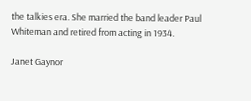the talkies era. She married the band leader Paul Whiteman and retired from acting in 1934.

Janet Gaynor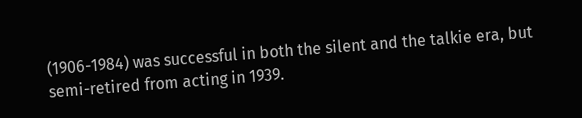(1906-1984) was successful in both the silent and the talkie era, but semi-retired from acting in 1939.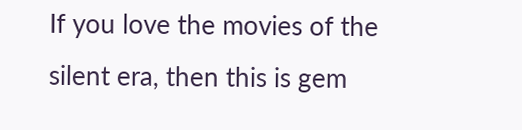If you love the movies of the silent era, then this is gem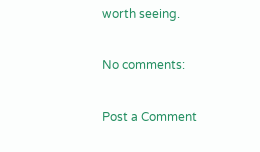worth seeing.

No comments:

Post a Comment